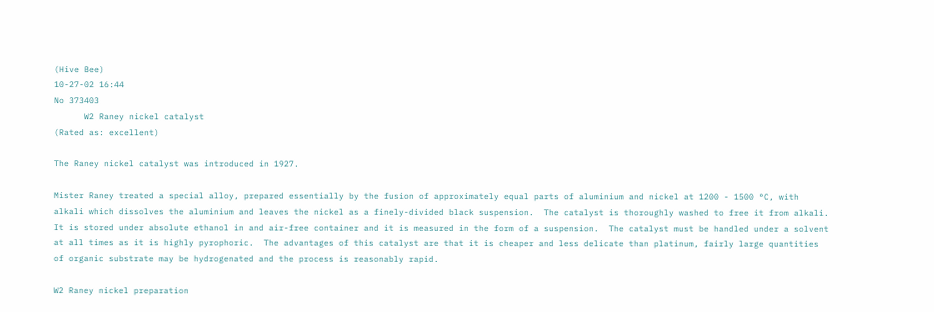(Hive Bee)
10-27-02 16:44
No 373403
      W2 Raney nickel catalyst
(Rated as: excellent)

The Raney nickel catalyst was introduced in 1927.

Mister Raney treated a special alloy, prepared essentially by the fusion of approximately equal parts of aluminium and nickel at 1200 - 1500 °C, with alkali which dissolves the aluminium and leaves the nickel as a finely-divided black suspension.  The catalyst is thoroughly washed to free it from alkali.  It is stored under absolute ethanol in and air-free container and it is measured in the form of a suspension.  The catalyst must be handled under a solvent at all times as it is highly pyrophoric.  The advantages of this catalyst are that it is cheaper and less delicate than platinum, fairly large quantities of organic substrate may be hydrogenated and the process is reasonably rapid.

W2 Raney nickel preparation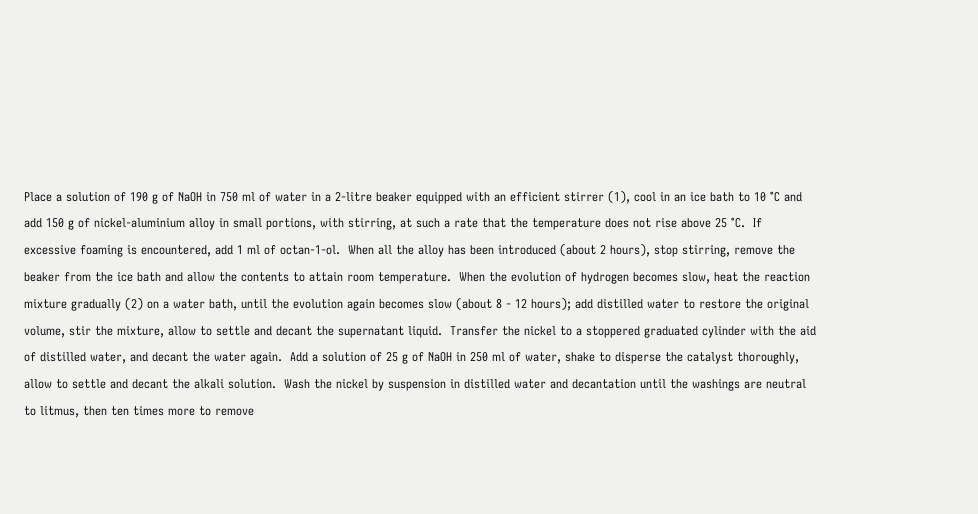Place a solution of 190 g of NaOH in 750 ml of water in a 2-litre beaker equipped with an efficient stirrer (1), cool in an ice bath to 10 °C and add 150 g of nickel-aluminium alloy in small portions, with stirring, at such a rate that the temperature does not rise above 25 °C.  If excessive foaming is encountered, add 1 ml of octan-1-ol.  When all the alloy has been introduced (about 2 hours), stop stirring, remove the beaker from the ice bath and allow the contents to attain room temperature.  When the evolution of hydrogen becomes slow, heat the reaction mixture gradually (2) on a water bath, until the evolution again becomes slow (about 8 - 12 hours); add distilled water to restore the original volume, stir the mixture, allow to settle and decant the supernatant liquid.  Transfer the nickel to a stoppered graduated cylinder with the aid of distilled water, and decant the water again.  Add a solution of 25 g of NaOH in 250 ml of water, shake to disperse the catalyst thoroughly, allow to settle and decant the alkali solution.  Wash the nickel by suspension in distilled water and decantation until the washings are neutral to litmus, then ten times more to remove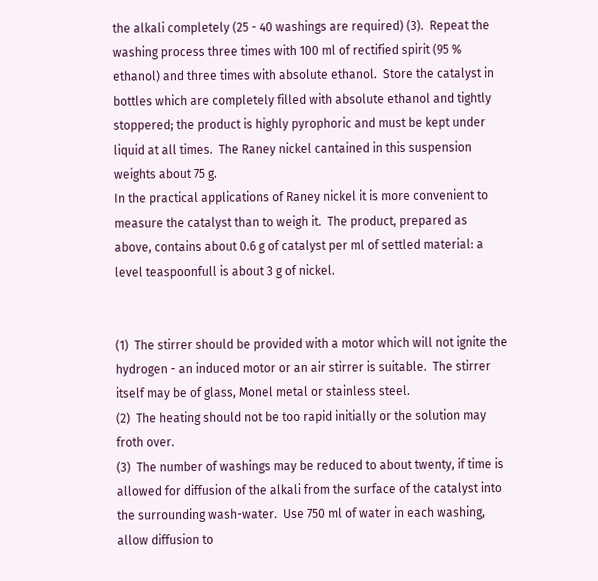the alkali completely (25 - 40 washings are required) (3).  Repeat the washing process three times with 100 ml of rectified spirit (95 % ethanol) and three times with absolute ethanol.  Store the catalyst in bottles which are completely filled with absolute ethanol and tightly stoppered; the product is highly pyrophoric and must be kept under liquid at all times.  The Raney nickel cantained in this suspension weights about 75 g.
In the practical applications of Raney nickel it is more convenient to measure the catalyst than to weigh it.  The product, prepared as above, contains about 0.6 g of catalyst per ml of settled material: a level teaspoonfull is about 3 g of nickel.


(1)  The stirrer should be provided with a motor which will not ignite the hydrogen - an induced motor or an air stirrer is suitable.  The stirrer itself may be of glass, Monel metal or stainless steel.
(2)  The heating should not be too rapid initially or the solution may froth over.
(3)  The number of washings may be reduced to about twenty, if time is allowed for diffusion of the alkali from the surface of the catalyst into the surrounding wash-water.  Use 750 ml of water in each washing, allow diffusion to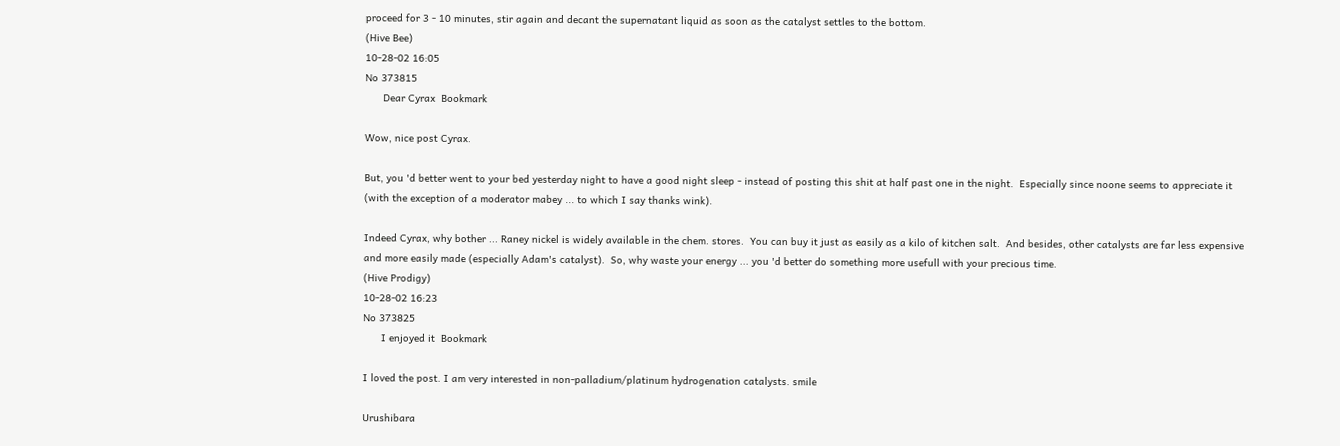proceed for 3 - 10 minutes, stir again and decant the supernatant liquid as soon as the catalyst settles to the bottom.
(Hive Bee)
10-28-02 16:05
No 373815
      Dear Cyrax  Bookmark

Wow, nice post Cyrax.

But, you 'd better went to your bed yesterday night to have a good night sleep - instead of posting this shit at half past one in the night.  Especially since noone seems to appreciate it (with the exception of a moderator mabey ... to which I say thanks wink).

Indeed Cyrax, why bother ... Raney nickel is widely available in the chem. stores.  You can buy it just as easily as a kilo of kitchen salt.  And besides, other catalysts are far less expensive and more easily made (especially Adam's catalyst).  So, why waste your energy ... you 'd better do something more usefull with your precious time.
(Hive Prodigy)
10-28-02 16:23
No 373825
      I enjoyed it  Bookmark

I loved the post. I am very interested in non-palladium/platinum hydrogenation catalysts. smile

Urushibara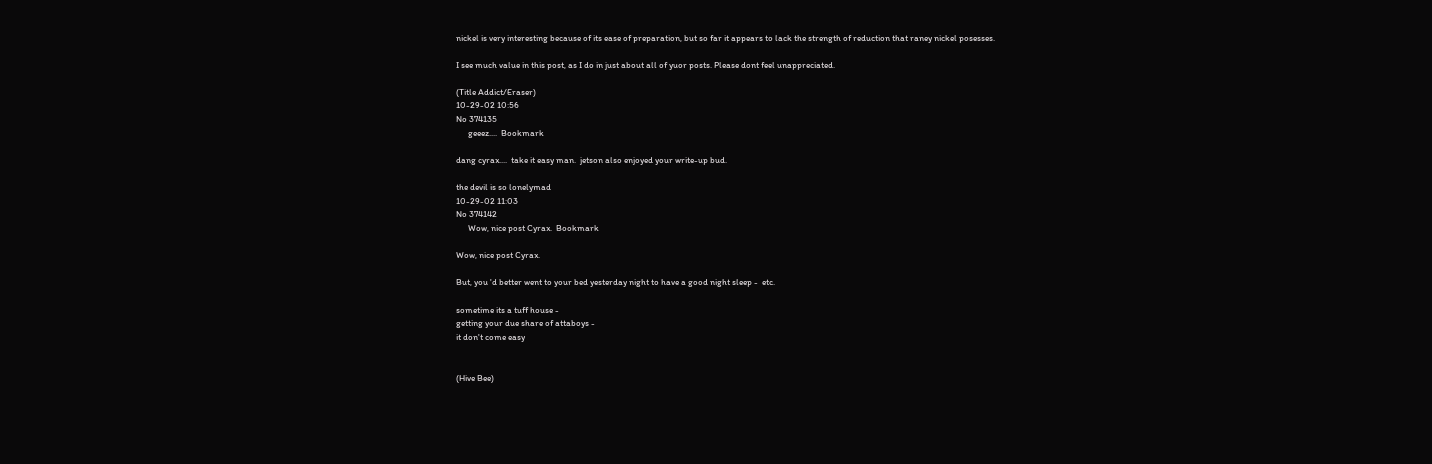nickel is very interesting because of its ease of preparation, but so far it appears to lack the strength of reduction that raney nickel posesses.

I see much value in this post, as I do in just about all of yuor posts. Please dont feel unappreciated.

(Title Addict/Eraser)
10-29-02 10:56
No 374135
      geeez....  Bookmark

dang cyrax....  take it easy man.  jetson also enjoyed your write-up bud.

the devil is so lonelymad
10-29-02 11:03
No 374142
      Wow, nice post Cyrax.  Bookmark

Wow, nice post Cyrax.

But, you 'd better went to your bed yesterday night to have a good night sleep -  etc.

sometime its a tuff house -
getting your due share of attaboys -
it don't come easy


(Hive Bee)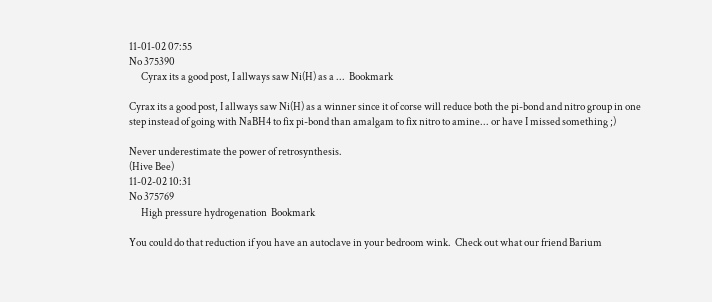11-01-02 07:55
No 375390
      Cyrax its a good post, I allways saw Ni(H) as a ...  Bookmark

Cyrax its a good post, I allways saw Ni(H) as a winner since it of corse will reduce both the pi-bond and nitro group in one step instead of going with NaBH4 to fix pi-bond than amalgam to fix nitro to amine... or have I missed something ;)

Never underestimate the power of retrosynthesis.
(Hive Bee)
11-02-02 10:31
No 375769
      High pressure hydrogenation  Bookmark

You could do that reduction if you have an autoclave in your bedroom wink.  Check out what our friend Barium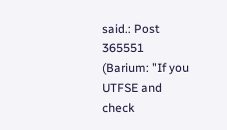said.: Post 365551 (Barium: "If you UTFSE and check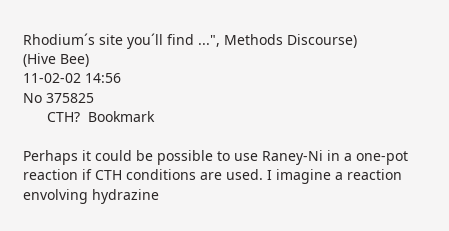Rhodium´s site you´ll find ...", Methods Discourse)
(Hive Bee)
11-02-02 14:56
No 375825
      CTH?  Bookmark

Perhaps it could be possible to use Raney-Ni in a one-pot reaction if CTH conditions are used. I imagine a reaction envolving hydrazine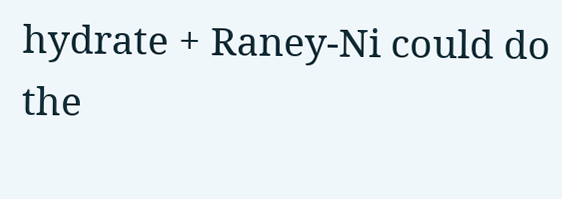hydrate + Raney-Ni could do the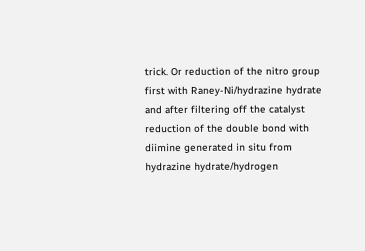trick. Or reduction of the nitro group first with Raney-Ni/hydrazine hydrate and after filtering off the catalyst reduction of the double bond with diimine generated in situ from hydrazine hydrate/hydrogen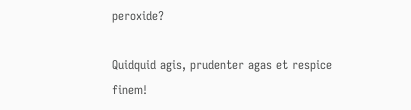peroxide?

Quidquid agis, prudenter agas et respice finem!